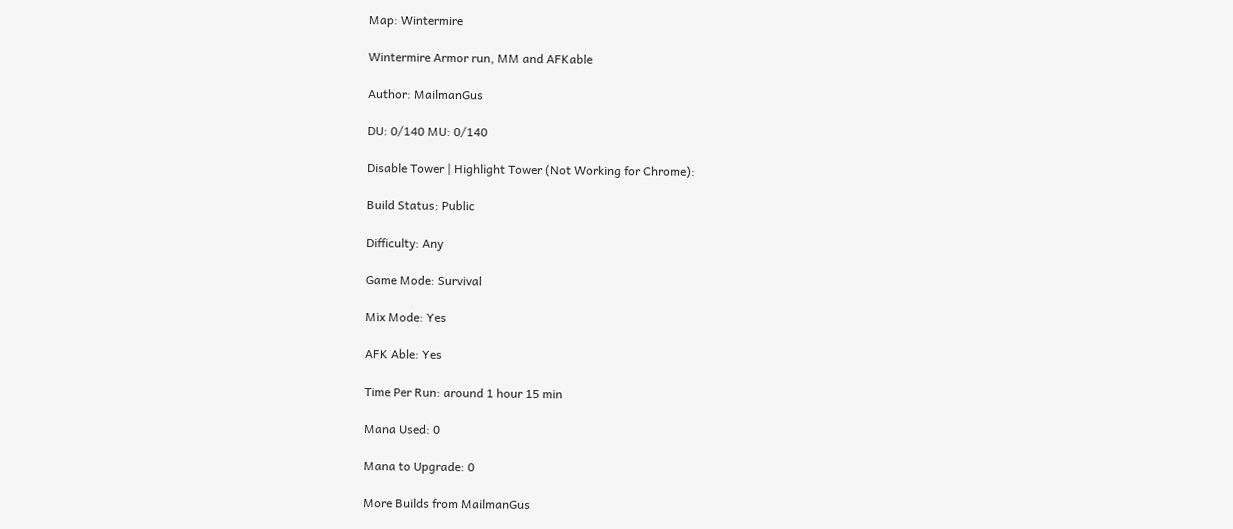Map: Wintermire

Wintermire Armor run, MM and AFKable

Author: MailmanGus

DU: 0/140 MU: 0/140

Disable Tower | Highlight Tower (Not Working for Chrome):

Build Status: Public

Difficulty: Any

Game Mode: Survival

Mix Mode: Yes

AFK Able: Yes

Time Per Run: around 1 hour 15 min

Mana Used: 0

Mana to Upgrade: 0

More Builds from MailmanGus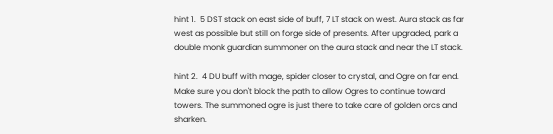hint 1.  5 DST stack on east side of buff, 7 LT stack on west. Aura stack as far west as possible but still on forge side of presents. After upgraded, park a double monk guardian summoner on the aura stack and near the LT stack.

hint 2.  4 DU buff with mage, spider closer to crystal, and Ogre on far end. Make sure you don't block the path to allow Ogres to continue toward towers. The summoned ogre is just there to take care of golden orcs and sharken.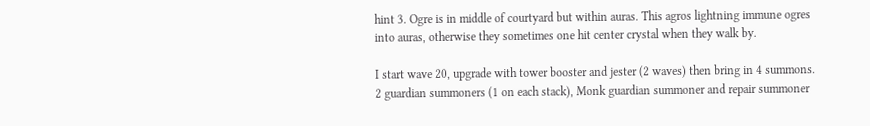hint 3. Ogre is in middle of courtyard but within auras. This agros lightning immune ogres into auras, otherwise they sometimes one hit center crystal when they walk by.

I start wave 20, upgrade with tower booster and jester (2 waves) then bring in 4 summons. 2 guardian summoners (1 on each stack), Monk guardian summoner and repair summoner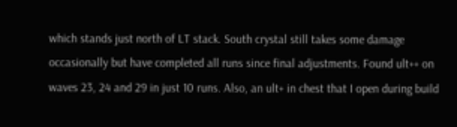which stands just north of LT stack. South crystal still takes some damage occasionally but have completed all runs since final adjustments. Found ult++ on waves 23, 24 and 29 in just 10 runs. Also, an ult+ in chest that I open during build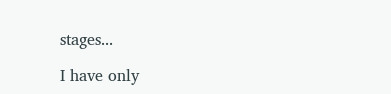stages...

I have only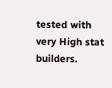tested with very High stat builders.